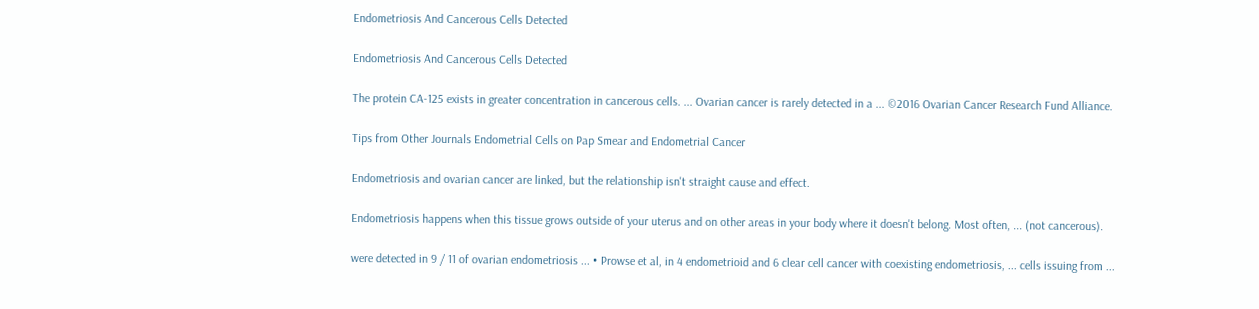Endometriosis And Cancerous Cells Detected

Endometriosis And Cancerous Cells Detected

The protein CA-125 exists in greater concentration in cancerous cells. ... Ovarian cancer is rarely detected in a ... ©2016 Ovarian Cancer Research Fund Alliance.

Tips from Other Journals Endometrial Cells on Pap Smear and Endometrial Cancer

Endometriosis and ovarian cancer are linked, but the relationship isn't straight cause and effect.

Endometriosis happens when this tissue grows outside of your uterus and on other areas in your body where it doesn't belong. Most often, ... (not cancerous).

were detected in 9 / 11 of ovarian endometriosis ... • Prowse et al, in 4 endometrioid and 6 clear cell cancer with coexisting endometriosis, ... cells issuing from ...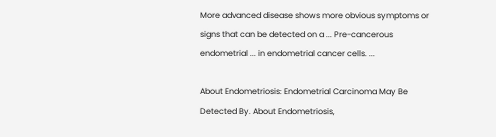More advanced disease shows more obvious symptoms or signs that can be detected on a ... Pre-cancerous endometrial ... in endometrial cancer cells. ...

About Endometriosis: Endometrial Carcinoma May Be Detected By. About Endometriosis,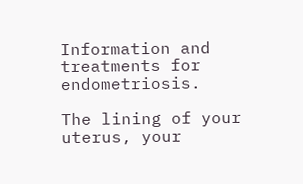Information and treatments for endometriosis.

The lining of your uterus, your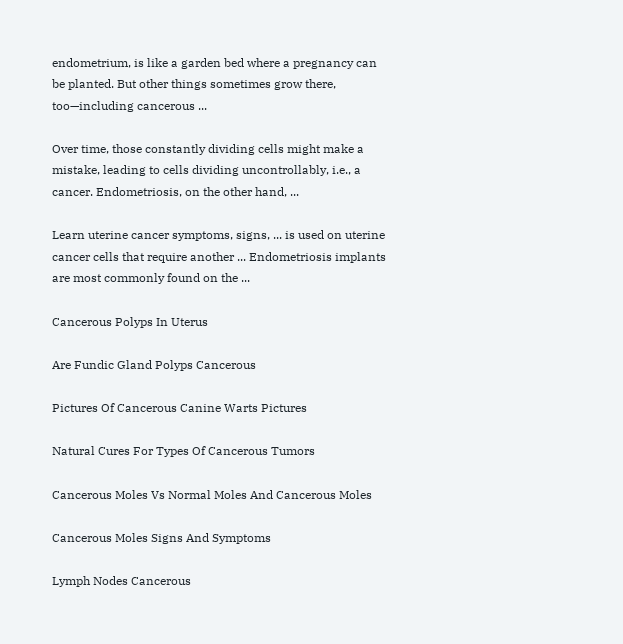endometrium, is like a garden bed where a pregnancy can be planted. But other things sometimes grow there, too—including cancerous ...

Over time, those constantly dividing cells might make a mistake, leading to cells dividing uncontrollably, i.e., a cancer. Endometriosis, on the other hand, ...

Learn uterine cancer symptoms, signs, ... is used on uterine cancer cells that require another ... Endometriosis implants are most commonly found on the ...

Cancerous Polyps In Uterus

Are Fundic Gland Polyps Cancerous

Pictures Of Cancerous Canine Warts Pictures

Natural Cures For Types Of Cancerous Tumors

Cancerous Moles Vs Normal Moles And Cancerous Moles

Cancerous Moles Signs And Symptoms

Lymph Nodes Cancerous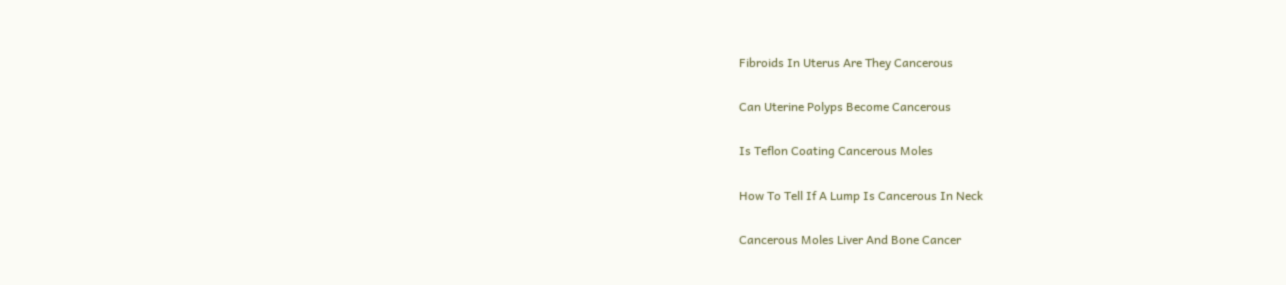Fibroids In Uterus Are They Cancerous

Can Uterine Polyps Become Cancerous

Is Teflon Coating Cancerous Moles

How To Tell If A Lump Is Cancerous In Neck

Cancerous Moles Liver And Bone Cancer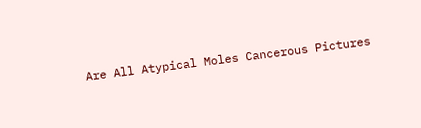Are All Atypical Moles Cancerous Pictures